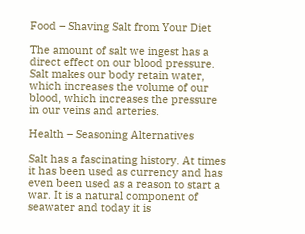Food – Shaving Salt from Your Diet

The amount of salt we ingest has a direct effect on our blood pressure. Salt makes our body retain water, which increases the volume of our blood, which increases the pressure in our veins and arteries.

Health – Seasoning Alternatives

Salt has a fascinating history. At times it has been used as currency and has even been used as a reason to start a war. It is a natural component of seawater and today it is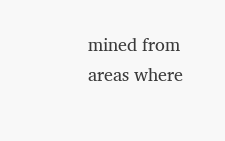mined from areas where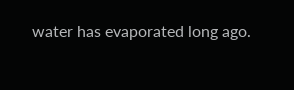water has evaporated long ago.